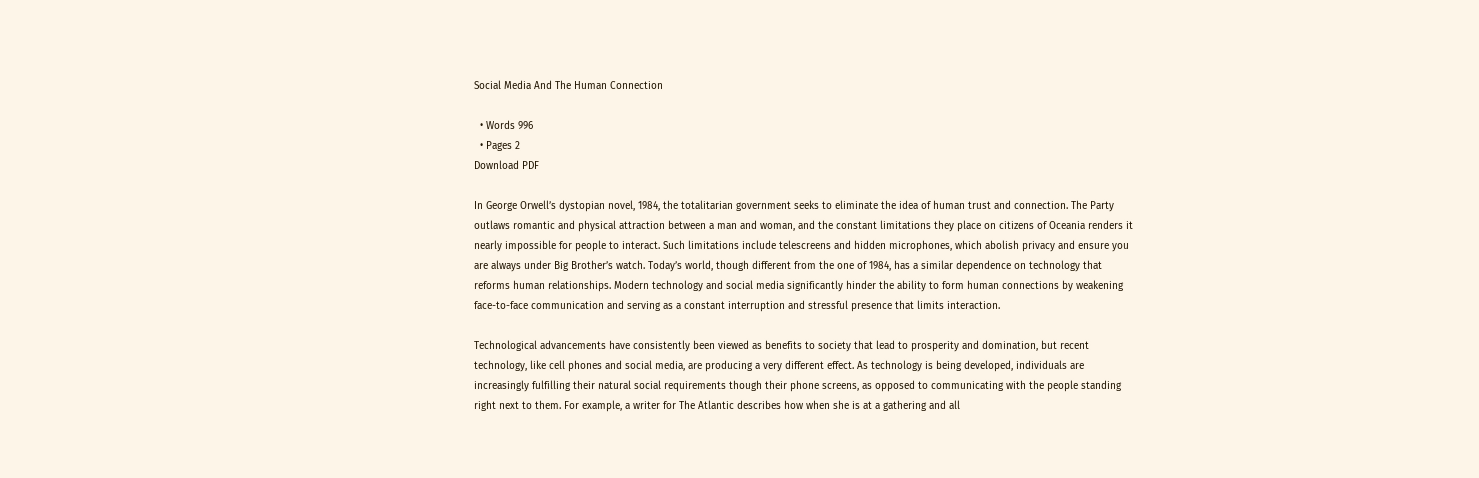Social Media And The Human Connection

  • Words 996
  • Pages 2
Download PDF

In George Orwell’s dystopian novel, 1984, the totalitarian government seeks to eliminate the idea of human trust and connection. The Party outlaws romantic and physical attraction between a man and woman, and the constant limitations they place on citizens of Oceania renders it nearly impossible for people to interact. Such limitations include telescreens and hidden microphones, which abolish privacy and ensure you are always under Big Brother’s watch. Today’s world, though different from the one of 1984, has a similar dependence on technology that reforms human relationships. Modern technology and social media significantly hinder the ability to form human connections by weakening face-to-face communication and serving as a constant interruption and stressful presence that limits interaction.

Technological advancements have consistently been viewed as benefits to society that lead to prosperity and domination, but recent technology, like cell phones and social media, are producing a very different effect. As technology is being developed, individuals are increasingly fulfilling their natural social requirements though their phone screens, as opposed to communicating with the people standing right next to them. For example, a writer for The Atlantic describes how when she is at a gathering and all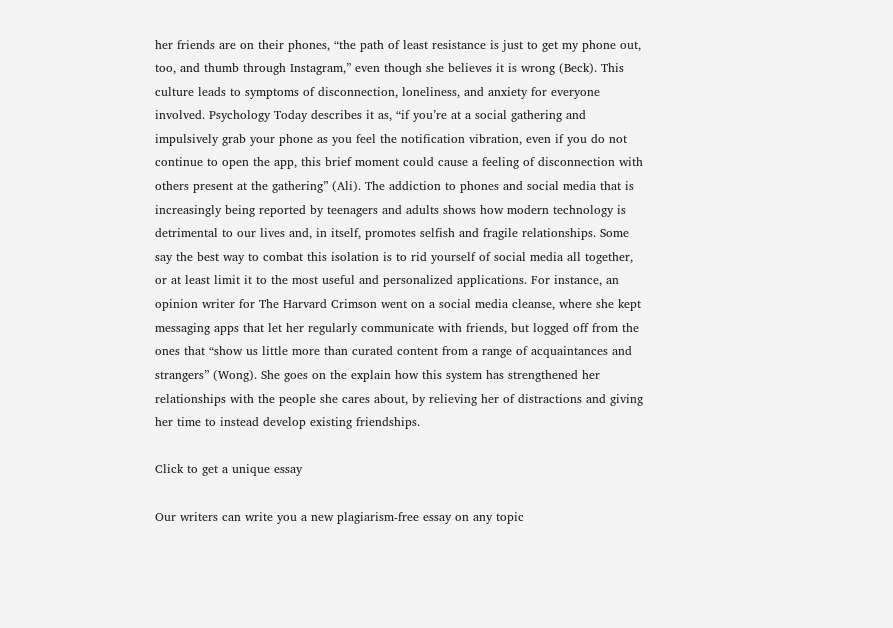her friends are on their phones, “the path of least resistance is just to get my phone out, too, and thumb through Instagram,” even though she believes it is wrong (Beck). This culture leads to symptoms of disconnection, loneliness, and anxiety for everyone involved. Psychology Today describes it as, “if you’re at a social gathering and impulsively grab your phone as you feel the notification vibration, even if you do not continue to open the app, this brief moment could cause a feeling of disconnection with others present at the gathering” (Ali). The addiction to phones and social media that is increasingly being reported by teenagers and adults shows how modern technology is detrimental to our lives and, in itself, promotes selfish and fragile relationships. Some say the best way to combat this isolation is to rid yourself of social media all together, or at least limit it to the most useful and personalized applications. For instance, an opinion writer for The Harvard Crimson went on a social media cleanse, where she kept messaging apps that let her regularly communicate with friends, but logged off from the ones that “show us little more than curated content from a range of acquaintances and strangers” (Wong). She goes on the explain how this system has strengthened her relationships with the people she cares about, by relieving her of distractions and giving her time to instead develop existing friendships.

Click to get a unique essay

Our writers can write you a new plagiarism-free essay on any topic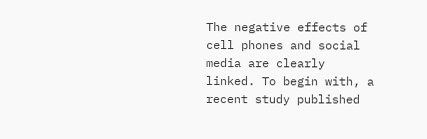The negative effects of cell phones and social media are clearly linked. To begin with, a recent study published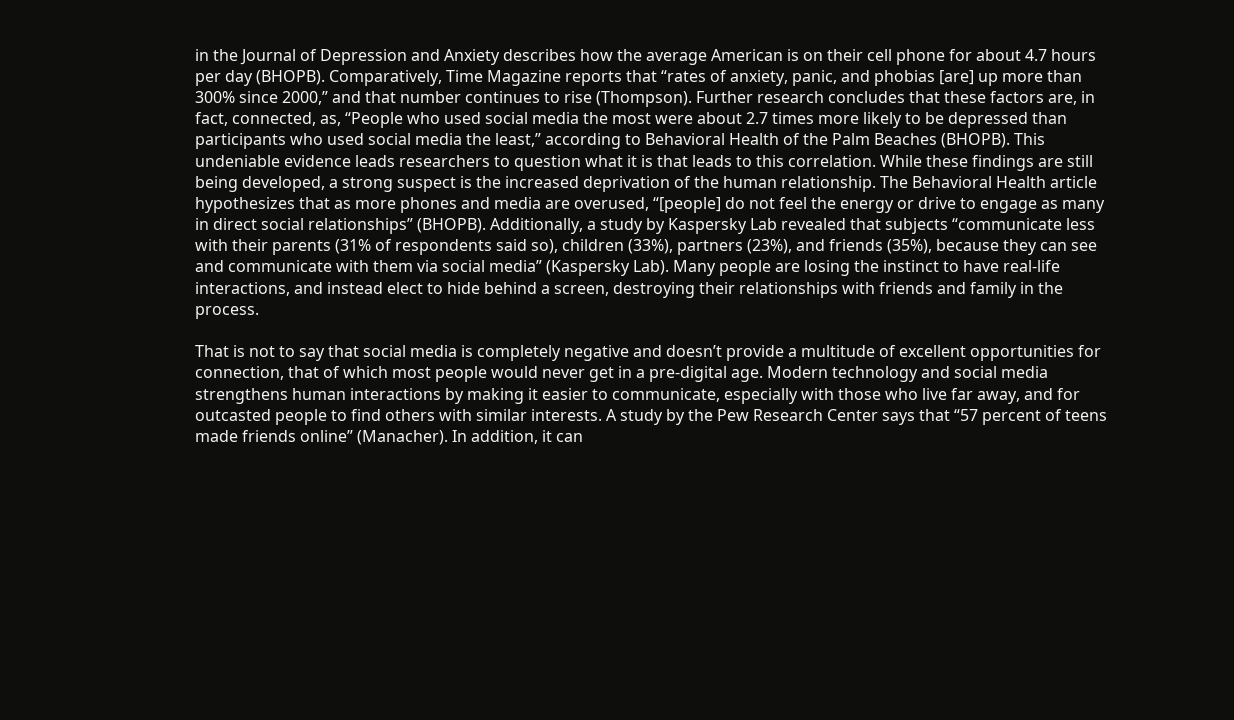in the Journal of Depression and Anxiety describes how the average American is on their cell phone for about 4.7 hours per day (BHOPB). Comparatively, Time Magazine reports that “rates of anxiety, panic, and phobias [are] up more than 300% since 2000,” and that number continues to rise (Thompson). Further research concludes that these factors are, in fact, connected, as, “People who used social media the most were about 2.7 times more likely to be depressed than participants who used social media the least,” according to Behavioral Health of the Palm Beaches (BHOPB). This undeniable evidence leads researchers to question what it is that leads to this correlation. While these findings are still being developed, a strong suspect is the increased deprivation of the human relationship. The Behavioral Health article hypothesizes that as more phones and media are overused, “[people] do not feel the energy or drive to engage as many in direct social relationships” (BHOPB). Additionally, a study by Kaspersky Lab revealed that subjects “communicate less with their parents (31% of respondents said so), children (33%), partners (23%), and friends (35%), because they can see and communicate with them via social media” (Kaspersky Lab). Many people are losing the instinct to have real-life interactions, and instead elect to hide behind a screen, destroying their relationships with friends and family in the process.

That is not to say that social media is completely negative and doesn’t provide a multitude of excellent opportunities for connection, that of which most people would never get in a pre-digital age. Modern technology and social media strengthens human interactions by making it easier to communicate, especially with those who live far away, and for outcasted people to find others with similar interests. A study by the Pew Research Center says that “57 percent of teens made friends online” (Manacher). In addition, it can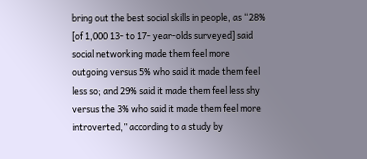bring out the best social skills in people, as “28% [of 1,000 13- to 17- year-olds surveyed] said social networking made them feel more outgoing versus 5% who said it made them feel less so; and 29% said it made them feel less shy versus the 3% who said it made them feel more introverted,” according to a study by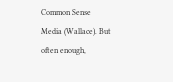Common Sense Media (Wallace). But often enough,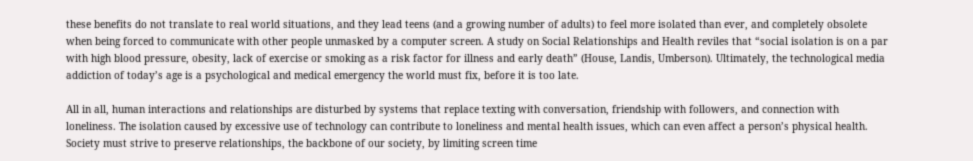these benefits do not translate to real world situations, and they lead teens (and a growing number of adults) to feel more isolated than ever, and completely obsolete when being forced to communicate with other people unmasked by a computer screen. A study on Social Relationships and Health reviles that “social isolation is on a par with high blood pressure, obesity, lack of exercise or smoking as a risk factor for illness and early death” (House, Landis, Umberson). Ultimately, the technological media addiction of today’s age is a psychological and medical emergency the world must fix, before it is too late.

All in all, human interactions and relationships are disturbed by systems that replace texting with conversation, friendship with followers, and connection with loneliness. The isolation caused by excessive use of technology can contribute to loneliness and mental health issues, which can even affect a person’s physical health. Society must strive to preserve relationships, the backbone of our society, by limiting screen time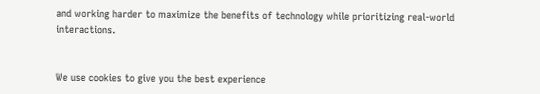and working harder to maximize the benefits of technology while prioritizing real-world interactions.


We use cookies to give you the best experience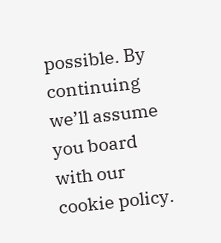possible. By continuing we’ll assume you board with our cookie policy.